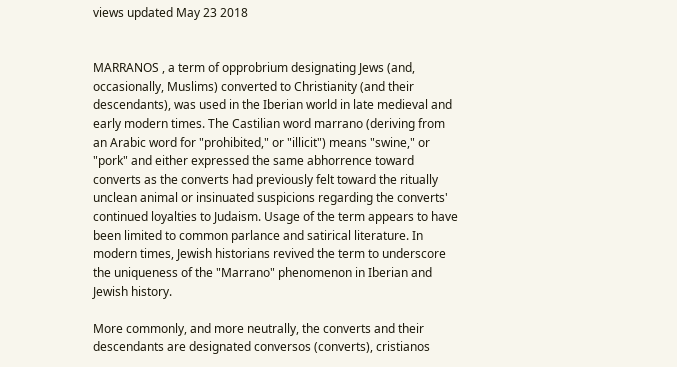views updated May 23 2018


MARRANOS , a term of opprobrium designating Jews (and, occasionally, Muslims) converted to Christianity (and their descendants), was used in the Iberian world in late medieval and early modern times. The Castilian word marrano (deriving from an Arabic word for "prohibited," or "illicit") means "swine," or "pork" and either expressed the same abhorrence toward converts as the converts had previously felt toward the ritually unclean animal or insinuated suspicions regarding the converts' continued loyalties to Judaism. Usage of the term appears to have been limited to common parlance and satirical literature. In modern times, Jewish historians revived the term to underscore the uniqueness of the "Marrano" phenomenon in Iberian and Jewish history.

More commonly, and more neutrally, the converts and their descendants are designated conversos (converts), cristianos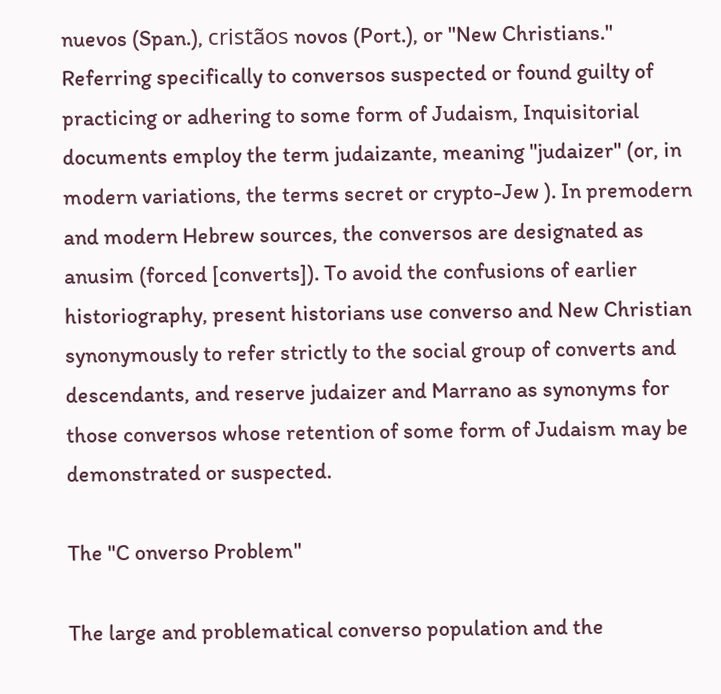nuevos (Span.), cristãos novos (Port.), or "New Christians." Referring specifically to conversos suspected or found guilty of practicing or adhering to some form of Judaism, Inquisitorial documents employ the term judaizante, meaning "judaizer" (or, in modern variations, the terms secret or crypto-Jew ). In premodern and modern Hebrew sources, the conversos are designated as anusim (forced [converts]). To avoid the confusions of earlier historiography, present historians use converso and New Christian synonymously to refer strictly to the social group of converts and descendants, and reserve judaizer and Marrano as synonyms for those conversos whose retention of some form of Judaism may be demonstrated or suspected.

The "C onverso Problem"

The large and problematical converso population and the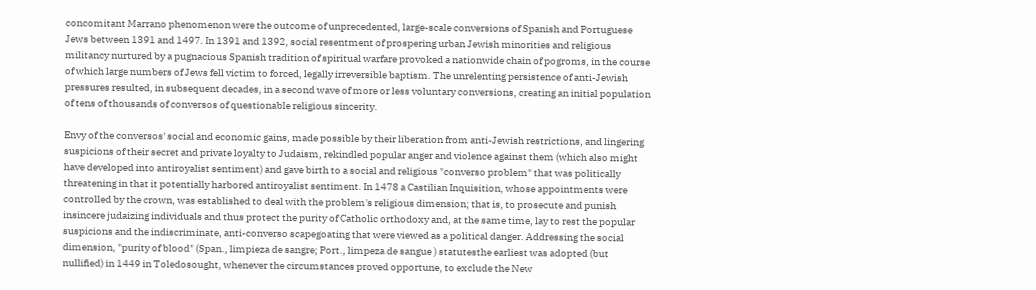concomitant Marrano phenomenon were the outcome of unprecedented, large-scale conversions of Spanish and Portuguese Jews between 1391 and 1497. In 1391 and 1392, social resentment of prospering urban Jewish minorities and religious militancy nurtured by a pugnacious Spanish tradition of spiritual warfare provoked a nationwide chain of pogroms, in the course of which large numbers of Jews fell victim to forced, legally irreversible baptism. The unrelenting persistence of anti-Jewish pressures resulted, in subsequent decades, in a second wave of more or less voluntary conversions, creating an initial population of tens of thousands of conversos of questionable religious sincerity.

Envy of the conversos' social and economic gains, made possible by their liberation from anti-Jewish restrictions, and lingering suspicions of their secret and private loyalty to Judaism, rekindled popular anger and violence against them (which also might have developed into antiroyalist sentiment) and gave birth to a social and religious "converso problem" that was politically threatening in that it potentially harbored antiroyalist sentiment. In 1478 a Castilian Inquisition, whose appointments were controlled by the crown, was established to deal with the problem's religious dimension; that is, to prosecute and punish insincere judaizing individuals and thus protect the purity of Catholic orthodoxy and, at the same time, lay to rest the popular suspicions and the indiscriminate, anti-converso scapegoating that were viewed as a political danger. Addressing the social dimension, "purity of blood" (Span., limpieza de sangre; Port., limpeza de sangue ) statutesthe earliest was adopted (but nullified) in 1449 in Toledosought, whenever the circumstances proved opportune, to exclude the New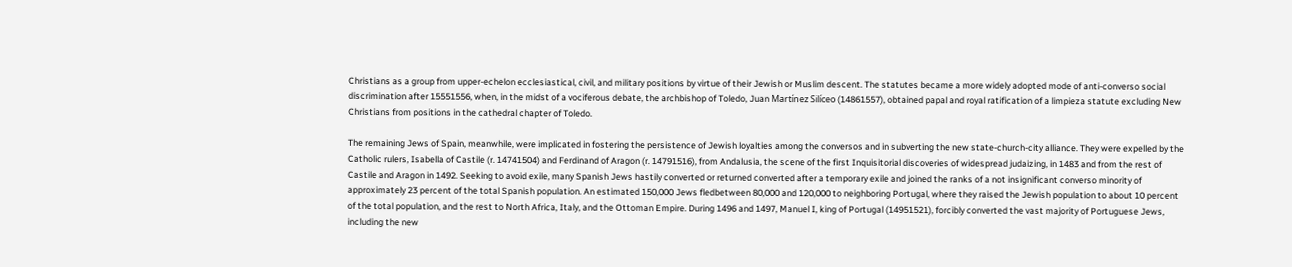Christians as a group from upper-echelon ecclesiastical, civil, and military positions by virtue of their Jewish or Muslim descent. The statutes became a more widely adopted mode of anti-converso social discrimination after 15551556, when, in the midst of a vociferous debate, the archbishop of Toledo, Juan Martínez Silíceo (14861557), obtained papal and royal ratification of a limpieza statute excluding New Christians from positions in the cathedral chapter of Toledo.

The remaining Jews of Spain, meanwhile, were implicated in fostering the persistence of Jewish loyalties among the conversos and in subverting the new state-church-city alliance. They were expelled by the Catholic rulers, Isabella of Castile (r. 14741504) and Ferdinand of Aragon (r. 14791516), from Andalusia, the scene of the first Inquisitorial discoveries of widespread judaizing, in 1483 and from the rest of Castile and Aragon in 1492. Seeking to avoid exile, many Spanish Jews hastily converted or returned converted after a temporary exile and joined the ranks of a not insignificant converso minority of approximately 23 percent of the total Spanish population. An estimated 150,000 Jews fledbetween 80,000 and 120,000 to neighboring Portugal, where they raised the Jewish population to about 10 percent of the total population, and the rest to North Africa, Italy, and the Ottoman Empire. During 1496 and 1497, Manuel I, king of Portugal (14951521), forcibly converted the vast majority of Portuguese Jews, including the new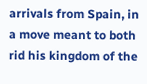arrivals from Spain, in a move meant to both rid his kingdom of the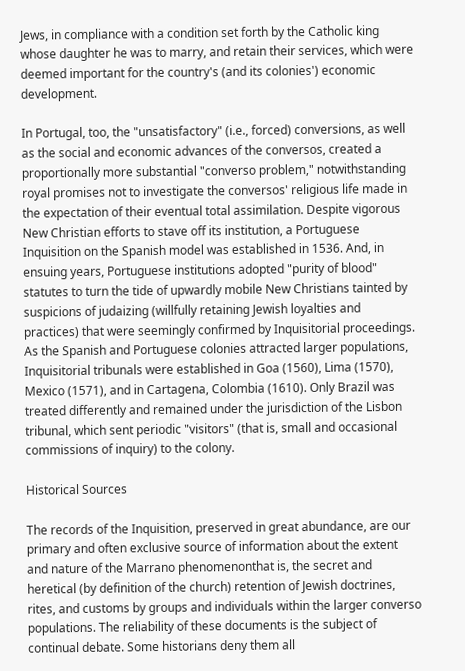Jews, in compliance with a condition set forth by the Catholic king whose daughter he was to marry, and retain their services, which were deemed important for the country's (and its colonies') economic development.

In Portugal, too, the "unsatisfactory" (i.e., forced) conversions, as well as the social and economic advances of the conversos, created a proportionally more substantial "converso problem," notwithstanding royal promises not to investigate the conversos' religious life made in the expectation of their eventual total assimilation. Despite vigorous New Christian efforts to stave off its institution, a Portuguese Inquisition on the Spanish model was established in 1536. And, in ensuing years, Portuguese institutions adopted "purity of blood" statutes to turn the tide of upwardly mobile New Christians tainted by suspicions of judaizing (willfully retaining Jewish loyalties and practices) that were seemingly confirmed by Inquisitorial proceedings. As the Spanish and Portuguese colonies attracted larger populations, Inquisitorial tribunals were established in Goa (1560), Lima (1570), Mexico (1571), and in Cartagena, Colombia (1610). Only Brazil was treated differently and remained under the jurisdiction of the Lisbon tribunal, which sent periodic "visitors" (that is, small and occasional commissions of inquiry) to the colony.

Historical Sources

The records of the Inquisition, preserved in great abundance, are our primary and often exclusive source of information about the extent and nature of the Marrano phenomenonthat is, the secret and heretical (by definition of the church) retention of Jewish doctrines, rites, and customs by groups and individuals within the larger converso populations. The reliability of these documents is the subject of continual debate. Some historians deny them all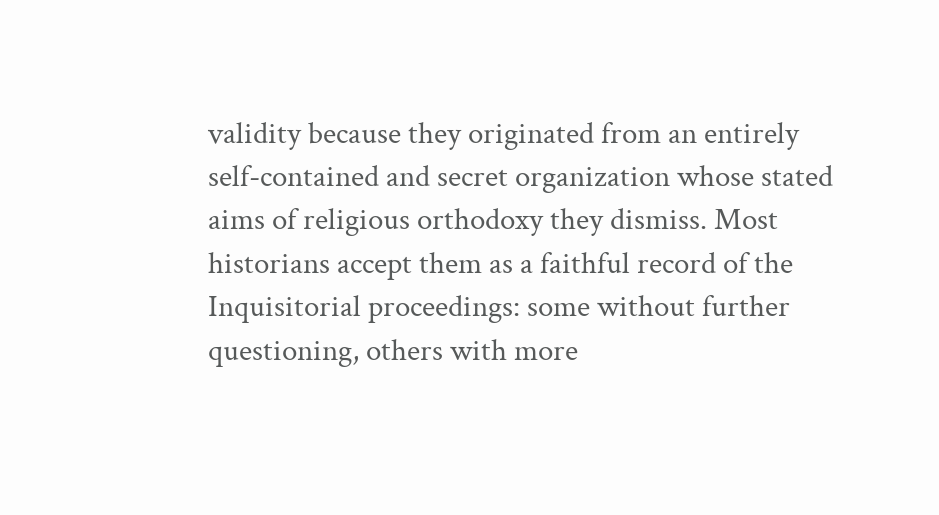validity because they originated from an entirely self-contained and secret organization whose stated aims of religious orthodoxy they dismiss. Most historians accept them as a faithful record of the Inquisitorial proceedings: some without further questioning, others with more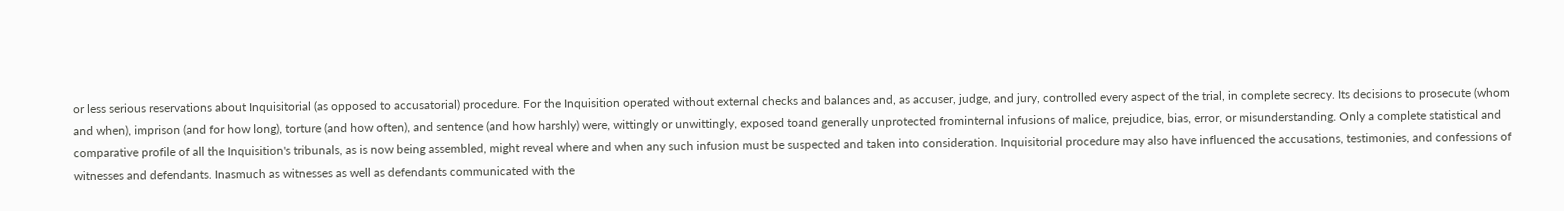or less serious reservations about Inquisitorial (as opposed to accusatorial) procedure. For the Inquisition operated without external checks and balances and, as accuser, judge, and jury, controlled every aspect of the trial, in complete secrecy. Its decisions to prosecute (whom and when), imprison (and for how long), torture (and how often), and sentence (and how harshly) were, wittingly or unwittingly, exposed toand generally unprotected frominternal infusions of malice, prejudice, bias, error, or misunderstanding. Only a complete statistical and comparative profile of all the Inquisition's tribunals, as is now being assembled, might reveal where and when any such infusion must be suspected and taken into consideration. Inquisitorial procedure may also have influenced the accusations, testimonies, and confessions of witnesses and defendants. Inasmuch as witnesses as well as defendants communicated with the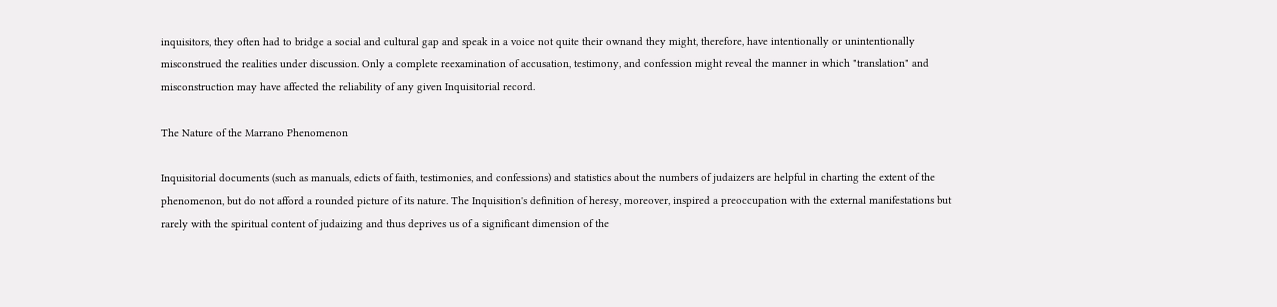inquisitors, they often had to bridge a social and cultural gap and speak in a voice not quite their ownand they might, therefore, have intentionally or unintentionally misconstrued the realities under discussion. Only a complete reexamination of accusation, testimony, and confession might reveal the manner in which "translation" and misconstruction may have affected the reliability of any given Inquisitorial record.

The Nature of the Marrano Phenomenon

Inquisitorial documents (such as manuals, edicts of faith, testimonies, and confessions) and statistics about the numbers of judaizers are helpful in charting the extent of the phenomenon, but do not afford a rounded picture of its nature. The Inquisition's definition of heresy, moreover, inspired a preoccupation with the external manifestations but rarely with the spiritual content of judaizing and thus deprives us of a significant dimension of the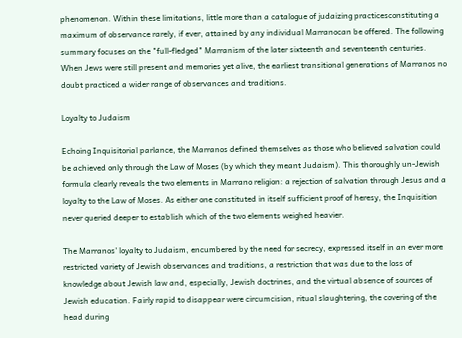phenomenon. Within these limitations, little more than a catalogue of judaizing practicesconstituting a maximum of observance rarely, if ever, attained by any individual Marranocan be offered. The following summary focuses on the "full-fledged" Marranism of the later sixteenth and seventeenth centuries. When Jews were still present and memories yet alive, the earliest transitional generations of Marranos no doubt practiced a wider range of observances and traditions.

Loyalty to Judaism

Echoing Inquisitorial parlance, the Marranos defined themselves as those who believed salvation could be achieved only through the Law of Moses (by which they meant Judaism). This thoroughly un-Jewish formula clearly reveals the two elements in Marrano religion: a rejection of salvation through Jesus and a loyalty to the Law of Moses. As either one constituted in itself sufficient proof of heresy, the Inquisition never queried deeper to establish which of the two elements weighed heavier.

The Marranos' loyalty to Judaism, encumbered by the need for secrecy, expressed itself in an ever more restricted variety of Jewish observances and traditions, a restriction that was due to the loss of knowledge about Jewish law and, especially, Jewish doctrines, and the virtual absence of sources of Jewish education. Fairly rapid to disappear were circumcision, ritual slaughtering, the covering of the head during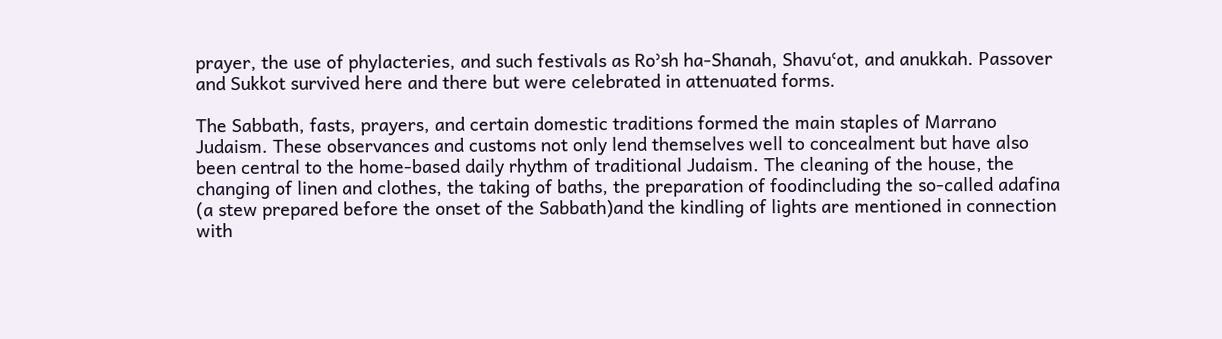prayer, the use of phylacteries, and such festivals as Roʾsh ha-Shanah, Shavuʿot, and anukkah. Passover and Sukkot survived here and there but were celebrated in attenuated forms.

The Sabbath, fasts, prayers, and certain domestic traditions formed the main staples of Marrano Judaism. These observances and customs not only lend themselves well to concealment but have also been central to the home-based daily rhythm of traditional Judaism. The cleaning of the house, the changing of linen and clothes, the taking of baths, the preparation of foodincluding the so-called adafina (a stew prepared before the onset of the Sabbath)and the kindling of lights are mentioned in connection with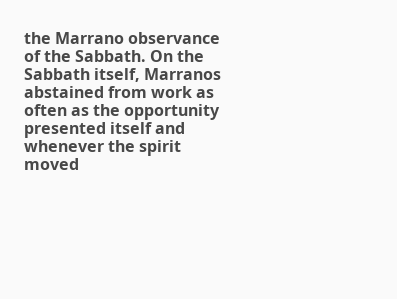the Marrano observance of the Sabbath. On the Sabbath itself, Marranos abstained from work as often as the opportunity presented itself and whenever the spirit moved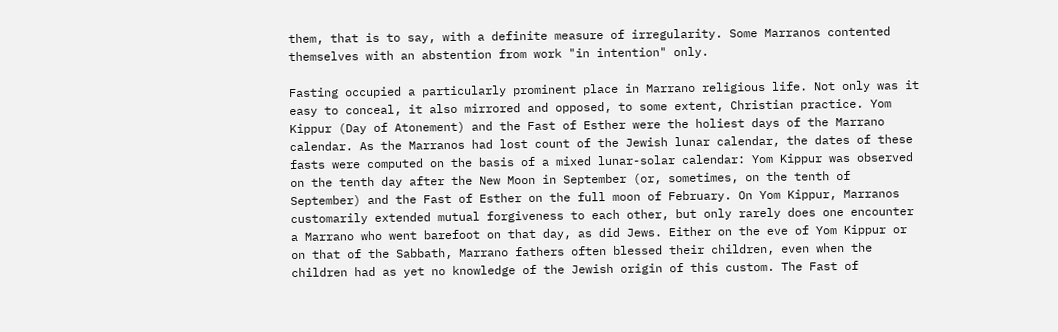them, that is to say, with a definite measure of irregularity. Some Marranos contented themselves with an abstention from work "in intention" only.

Fasting occupied a particularly prominent place in Marrano religious life. Not only was it easy to conceal, it also mirrored and opposed, to some extent, Christian practice. Yom Kippur (Day of Atonement) and the Fast of Esther were the holiest days of the Marrano calendar. As the Marranos had lost count of the Jewish lunar calendar, the dates of these fasts were computed on the basis of a mixed lunar-solar calendar: Yom Kippur was observed on the tenth day after the New Moon in September (or, sometimes, on the tenth of September) and the Fast of Esther on the full moon of February. On Yom Kippur, Marranos customarily extended mutual forgiveness to each other, but only rarely does one encounter a Marrano who went barefoot on that day, as did Jews. Either on the eve of Yom Kippur or on that of the Sabbath, Marrano fathers often blessed their children, even when the children had as yet no knowledge of the Jewish origin of this custom. The Fast of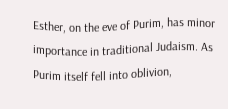Esther, on the eve of Purim, has minor importance in traditional Judaism. As Purim itself fell into oblivion,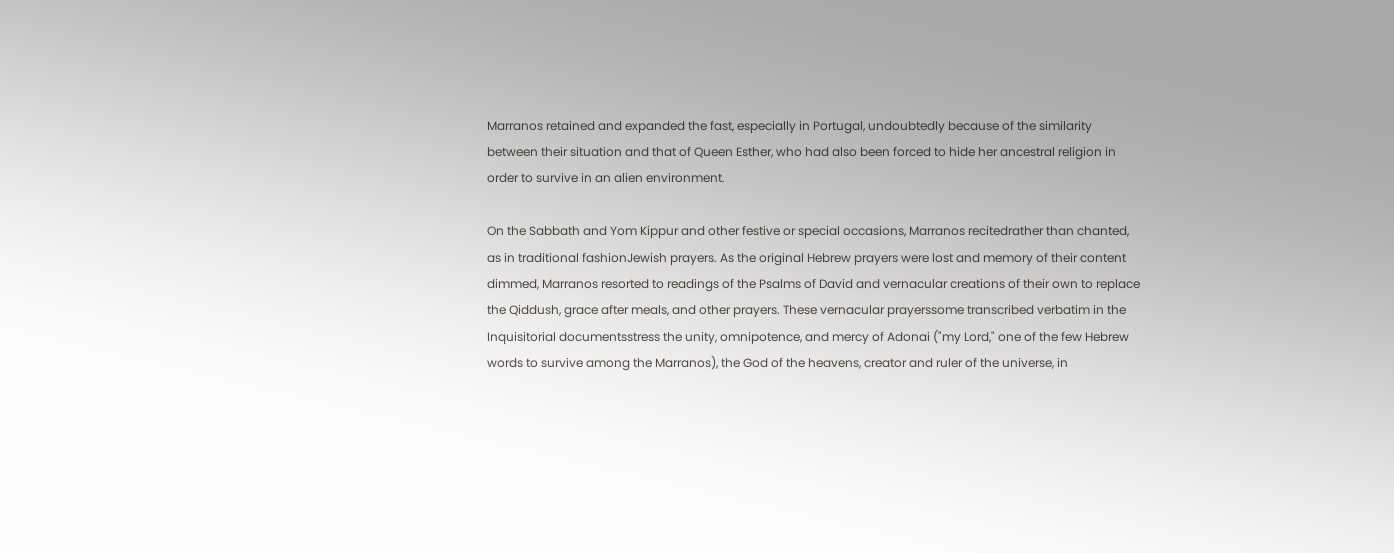Marranos retained and expanded the fast, especially in Portugal, undoubtedly because of the similarity between their situation and that of Queen Esther, who had also been forced to hide her ancestral religion in order to survive in an alien environment.

On the Sabbath and Yom Kippur and other festive or special occasions, Marranos recitedrather than chanted, as in traditional fashionJewish prayers. As the original Hebrew prayers were lost and memory of their content dimmed, Marranos resorted to readings of the Psalms of David and vernacular creations of their own to replace the Qiddush, grace after meals, and other prayers. These vernacular prayerssome transcribed verbatim in the Inquisitorial documentsstress the unity, omnipotence, and mercy of Adonai ("my Lord," one of the few Hebrew words to survive among the Marranos), the God of the heavens, creator and ruler of the universe, in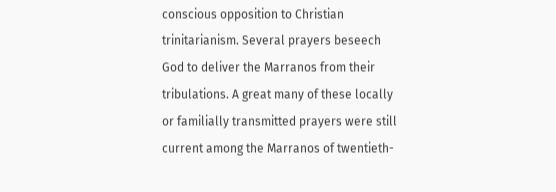conscious opposition to Christian trinitarianism. Several prayers beseech God to deliver the Marranos from their tribulations. A great many of these locally or familially transmitted prayers were still current among the Marranos of twentieth-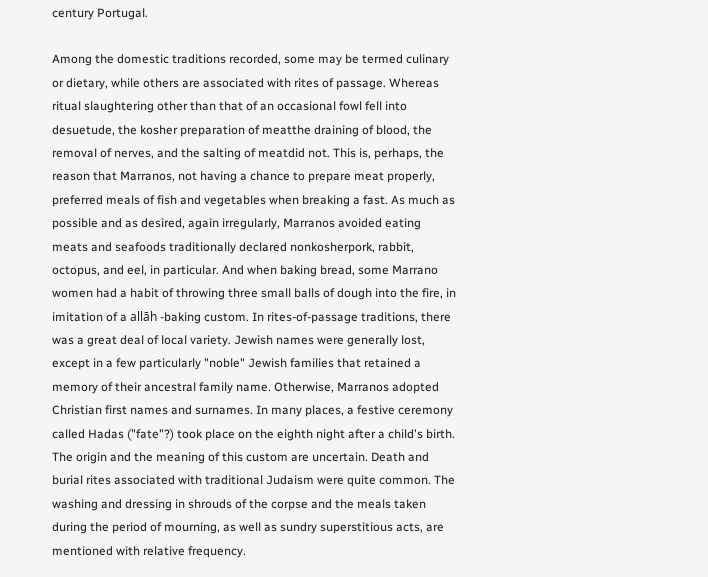century Portugal.

Among the domestic traditions recorded, some may be termed culinary or dietary, while others are associated with rites of passage. Whereas ritual slaughtering other than that of an occasional fowl fell into desuetude, the kosher preparation of meatthe draining of blood, the removal of nerves, and the salting of meatdid not. This is, perhaps, the reason that Marranos, not having a chance to prepare meat properly, preferred meals of fish and vegetables when breaking a fast. As much as possible and as desired, again irregularly, Marranos avoided eating meats and seafoods traditionally declared nonkosherpork, rabbit, octopus, and eel, in particular. And when baking bread, some Marrano women had a habit of throwing three small balls of dough into the fire, in imitation of a allāh -baking custom. In rites-of-passage traditions, there was a great deal of local variety. Jewish names were generally lost, except in a few particularly "noble" Jewish families that retained a memory of their ancestral family name. Otherwise, Marranos adopted Christian first names and surnames. In many places, a festive ceremony called Hadas ("fate"?) took place on the eighth night after a child's birth. The origin and the meaning of this custom are uncertain. Death and burial rites associated with traditional Judaism were quite common. The washing and dressing in shrouds of the corpse and the meals taken during the period of mourning, as well as sundry superstitious acts, are mentioned with relative frequency.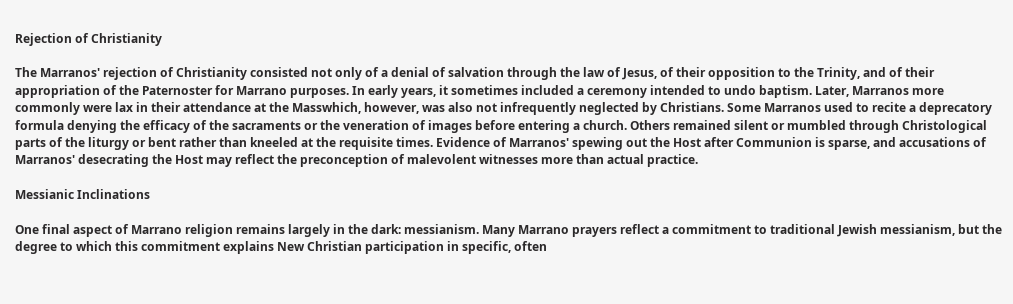Rejection of Christianity

The Marranos' rejection of Christianity consisted not only of a denial of salvation through the law of Jesus, of their opposition to the Trinity, and of their appropriation of the Paternoster for Marrano purposes. In early years, it sometimes included a ceremony intended to undo baptism. Later, Marranos more commonly were lax in their attendance at the Masswhich, however, was also not infrequently neglected by Christians. Some Marranos used to recite a deprecatory formula denying the efficacy of the sacraments or the veneration of images before entering a church. Others remained silent or mumbled through Christological parts of the liturgy or bent rather than kneeled at the requisite times. Evidence of Marranos' spewing out the Host after Communion is sparse, and accusations of Marranos' desecrating the Host may reflect the preconception of malevolent witnesses more than actual practice.

Messianic Inclinations

One final aspect of Marrano religion remains largely in the dark: messianism. Many Marrano prayers reflect a commitment to traditional Jewish messianism, but the degree to which this commitment explains New Christian participation in specific, often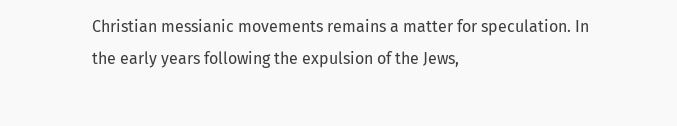Christian messianic movements remains a matter for speculation. In the early years following the expulsion of the Jews,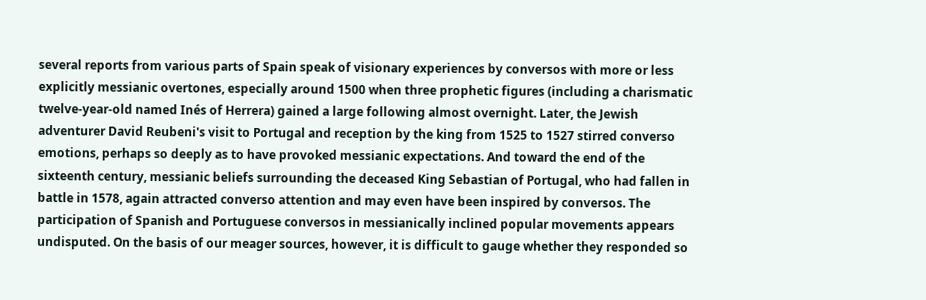several reports from various parts of Spain speak of visionary experiences by conversos with more or less explicitly messianic overtones, especially around 1500 when three prophetic figures (including a charismatic twelve-year-old named Inés of Herrera) gained a large following almost overnight. Later, the Jewish adventurer David Reubeni's visit to Portugal and reception by the king from 1525 to 1527 stirred converso emotions, perhaps so deeply as to have provoked messianic expectations. And toward the end of the sixteenth century, messianic beliefs surrounding the deceased King Sebastian of Portugal, who had fallen in battle in 1578, again attracted converso attention and may even have been inspired by conversos. The participation of Spanish and Portuguese conversos in messianically inclined popular movements appears undisputed. On the basis of our meager sources, however, it is difficult to gauge whether they responded so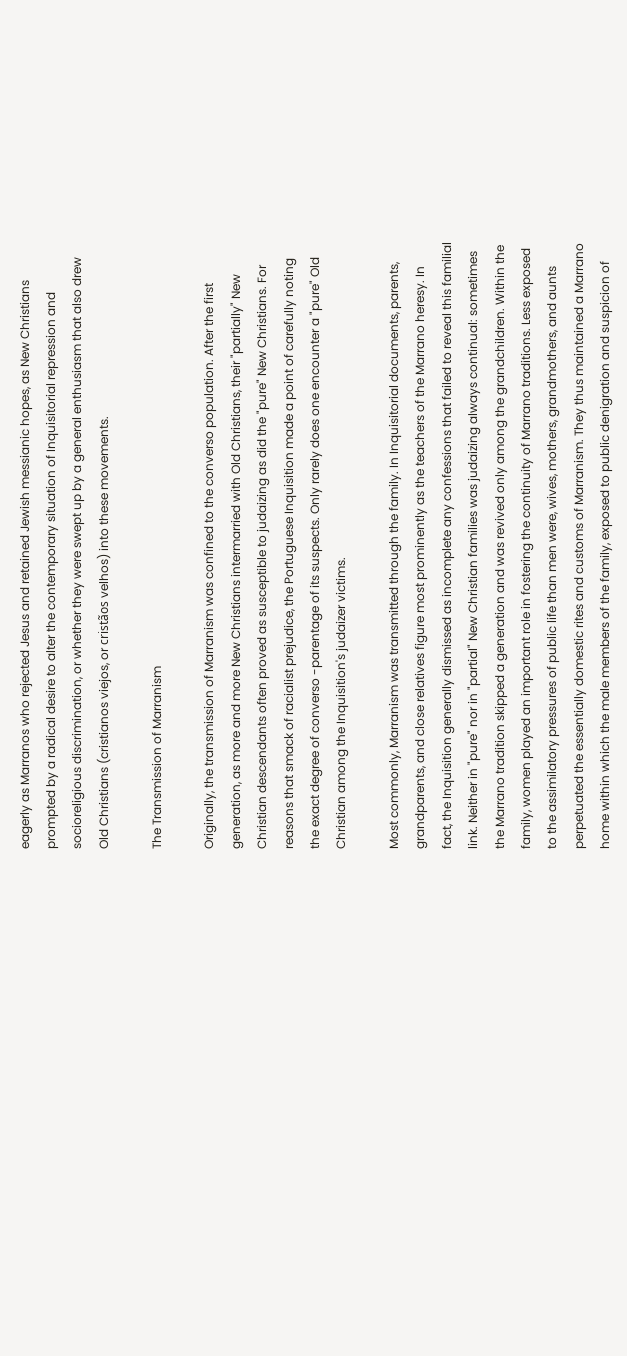eagerly as Marranos who rejected Jesus and retained Jewish messianic hopes, as New Christians prompted by a radical desire to alter the contemporary situation of Inquisitorial repression and socioreligious discrimination, or whether they were swept up by a general enthusiasm that also drew Old Christians (cristianos viejos, or cristãos velhos) into these movements.

The Transmission of Marranism

Originally, the transmission of Marranism was confined to the converso population. After the first generation, as more and more New Christians intermarried with Old Christians, their "partially" New Christian descendants often proved as susceptible to judaizing as did the "pure" New Christians. For reasons that smack of racialist prejudice, the Portuguese Inquisition made a point of carefully noting the exact degree of converso -parentage of its suspects. Only rarely does one encounter a "pure" Old Christian among the Inquisition's judaizer victims.

Most commonly, Marranism was transmitted through the family. In Inquisitorial documents, parents, grandparents, and close relatives figure most prominently as the teachers of the Marrano heresy. In fact, the Inquisition generally dismissed as incomplete any confessions that failed to reveal this familial link. Neither in "pure" nor in "partial" New Christian families was judaizing always continual: sometimes the Marrano tradition skipped a generation and was revived only among the grandchildren. Within the family, women played an important role in fostering the continuity of Marrano traditions. Less exposed to the assimilatory pressures of public life than men were, wives, mothers, grandmothers, and aunts perpetuated the essentially domestic rites and customs of Marranism. They thus maintained a Marrano home within which the male members of the family, exposed to public denigration and suspicion of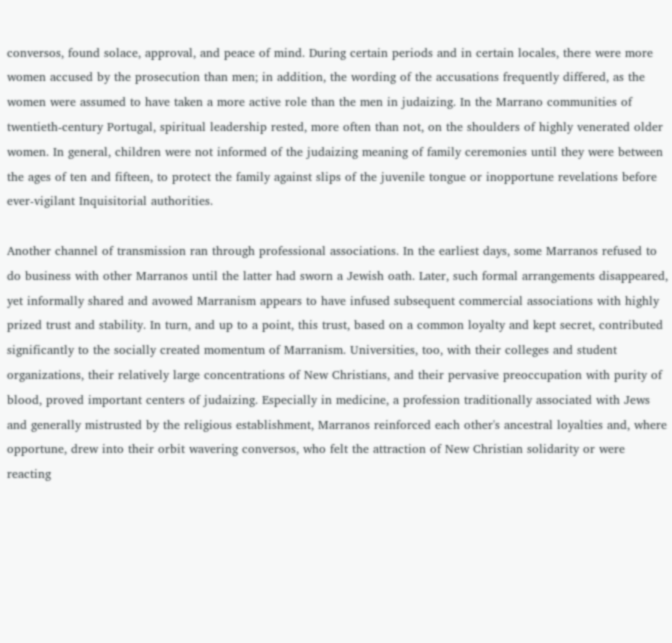conversos, found solace, approval, and peace of mind. During certain periods and in certain locales, there were more women accused by the prosecution than men; in addition, the wording of the accusations frequently differed, as the women were assumed to have taken a more active role than the men in judaizing. In the Marrano communities of twentieth-century Portugal, spiritual leadership rested, more often than not, on the shoulders of highly venerated older women. In general, children were not informed of the judaizing meaning of family ceremonies until they were between the ages of ten and fifteen, to protect the family against slips of the juvenile tongue or inopportune revelations before ever-vigilant Inquisitorial authorities.

Another channel of transmission ran through professional associations. In the earliest days, some Marranos refused to do business with other Marranos until the latter had sworn a Jewish oath. Later, such formal arrangements disappeared, yet informally shared and avowed Marranism appears to have infused subsequent commercial associations with highly prized trust and stability. In turn, and up to a point, this trust, based on a common loyalty and kept secret, contributed significantly to the socially created momentum of Marranism. Universities, too, with their colleges and student organizations, their relatively large concentrations of New Christians, and their pervasive preoccupation with purity of blood, proved important centers of judaizing. Especially in medicine, a profession traditionally associated with Jews and generally mistrusted by the religious establishment, Marranos reinforced each other's ancestral loyalties and, where opportune, drew into their orbit wavering conversos, who felt the attraction of New Christian solidarity or were reacting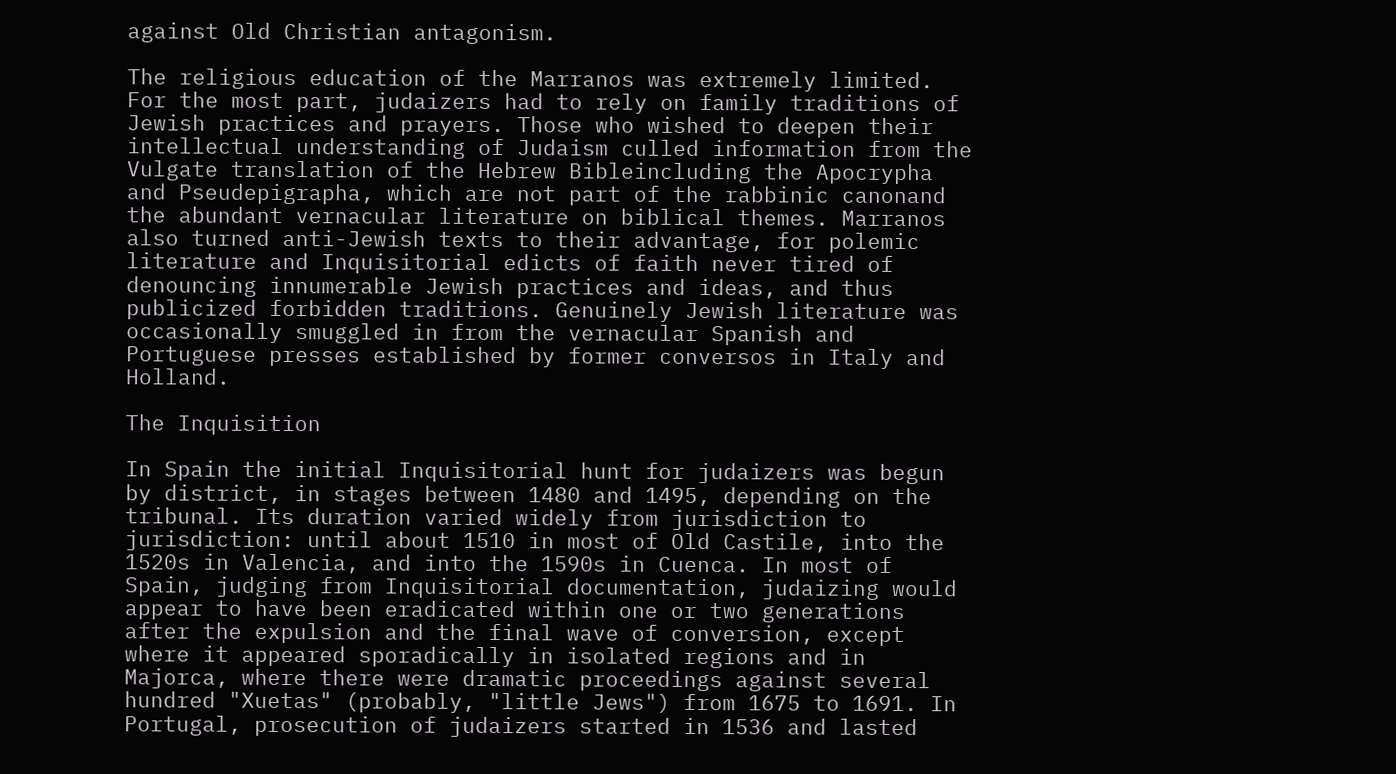against Old Christian antagonism.

The religious education of the Marranos was extremely limited. For the most part, judaizers had to rely on family traditions of Jewish practices and prayers. Those who wished to deepen their intellectual understanding of Judaism culled information from the Vulgate translation of the Hebrew Bibleincluding the Apocrypha and Pseudepigrapha, which are not part of the rabbinic canonand the abundant vernacular literature on biblical themes. Marranos also turned anti-Jewish texts to their advantage, for polemic literature and Inquisitorial edicts of faith never tired of denouncing innumerable Jewish practices and ideas, and thus publicized forbidden traditions. Genuinely Jewish literature was occasionally smuggled in from the vernacular Spanish and Portuguese presses established by former conversos in Italy and Holland.

The Inquisition

In Spain the initial Inquisitorial hunt for judaizers was begun by district, in stages between 1480 and 1495, depending on the tribunal. Its duration varied widely from jurisdiction to jurisdiction: until about 1510 in most of Old Castile, into the 1520s in Valencia, and into the 1590s in Cuenca. In most of Spain, judging from Inquisitorial documentation, judaizing would appear to have been eradicated within one or two generations after the expulsion and the final wave of conversion, except where it appeared sporadically in isolated regions and in Majorca, where there were dramatic proceedings against several hundred "Xuetas" (probably, "little Jews") from 1675 to 1691. In Portugal, prosecution of judaizers started in 1536 and lasted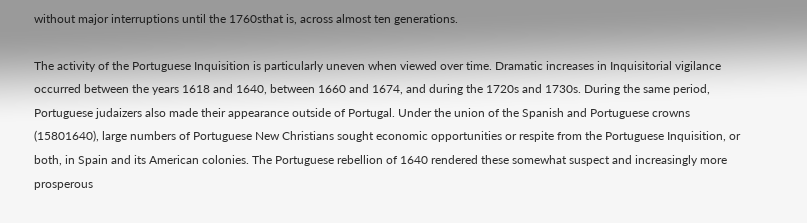without major interruptions until the 1760sthat is, across almost ten generations.

The activity of the Portuguese Inquisition is particularly uneven when viewed over time. Dramatic increases in Inquisitorial vigilance occurred between the years 1618 and 1640, between 1660 and 1674, and during the 1720s and 1730s. During the same period, Portuguese judaizers also made their appearance outside of Portugal. Under the union of the Spanish and Portuguese crowns (15801640), large numbers of Portuguese New Christians sought economic opportunities or respite from the Portuguese Inquisition, or both, in Spain and its American colonies. The Portuguese rebellion of 1640 rendered these somewhat suspect and increasingly more prosperous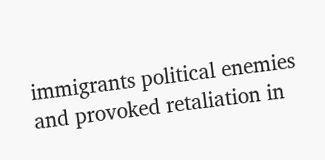immigrants political enemies and provoked retaliation in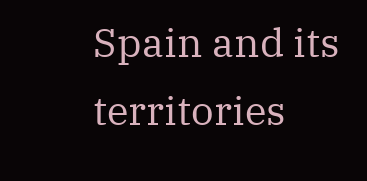Spain and its territories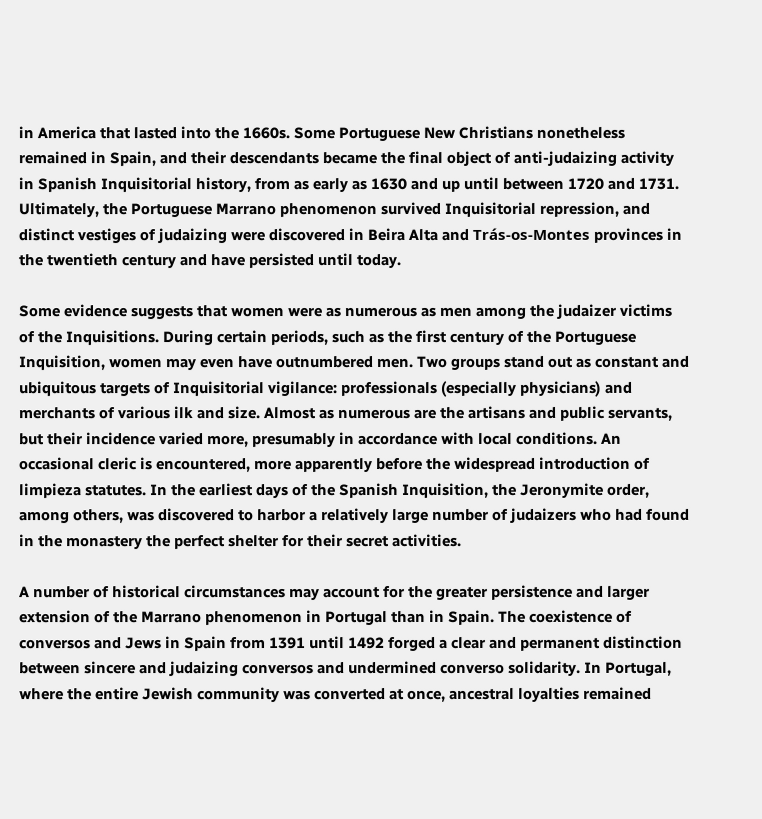in America that lasted into the 1660s. Some Portuguese New Christians nonetheless remained in Spain, and their descendants became the final object of anti-judaizing activity in Spanish Inquisitorial history, from as early as 1630 and up until between 1720 and 1731. Ultimately, the Portuguese Marrano phenomenon survived Inquisitorial repression, and distinct vestiges of judaizing were discovered in Beira Alta and Trás-os-Montes provinces in the twentieth century and have persisted until today.

Some evidence suggests that women were as numerous as men among the judaizer victims of the Inquisitions. During certain periods, such as the first century of the Portuguese Inquisition, women may even have outnumbered men. Two groups stand out as constant and ubiquitous targets of Inquisitorial vigilance: professionals (especially physicians) and merchants of various ilk and size. Almost as numerous are the artisans and public servants, but their incidence varied more, presumably in accordance with local conditions. An occasional cleric is encountered, more apparently before the widespread introduction of limpieza statutes. In the earliest days of the Spanish Inquisition, the Jeronymite order, among others, was discovered to harbor a relatively large number of judaizers who had found in the monastery the perfect shelter for their secret activities.

A number of historical circumstances may account for the greater persistence and larger extension of the Marrano phenomenon in Portugal than in Spain. The coexistence of conversos and Jews in Spain from 1391 until 1492 forged a clear and permanent distinction between sincere and judaizing conversos and undermined converso solidarity. In Portugal, where the entire Jewish community was converted at once, ancestral loyalties remained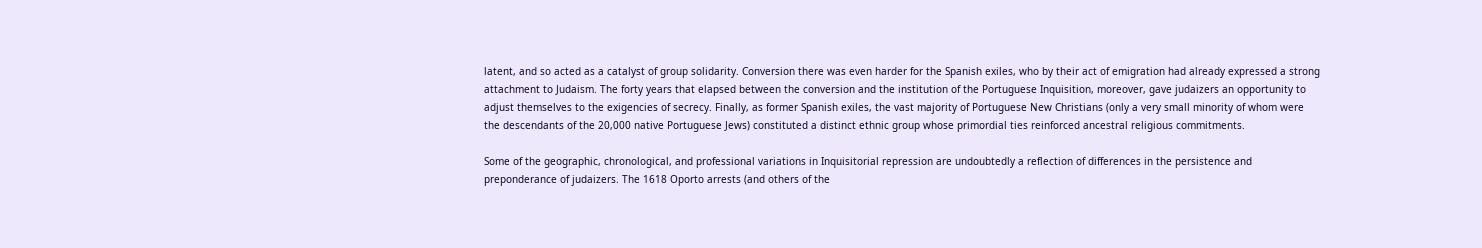latent, and so acted as a catalyst of group solidarity. Conversion there was even harder for the Spanish exiles, who by their act of emigration had already expressed a strong attachment to Judaism. The forty years that elapsed between the conversion and the institution of the Portuguese Inquisition, moreover, gave judaizers an opportunity to adjust themselves to the exigencies of secrecy. Finally, as former Spanish exiles, the vast majority of Portuguese New Christians (only a very small minority of whom were the descendants of the 20,000 native Portuguese Jews) constituted a distinct ethnic group whose primordial ties reinforced ancestral religious commitments.

Some of the geographic, chronological, and professional variations in Inquisitorial repression are undoubtedly a reflection of differences in the persistence and preponderance of judaizers. The 1618 Oporto arrests (and others of the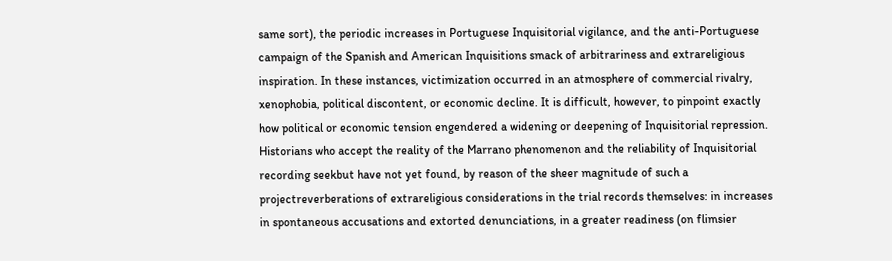same sort), the periodic increases in Portuguese Inquisitorial vigilance, and the anti-Portuguese campaign of the Spanish and American Inquisitions smack of arbitrariness and extrareligious inspiration. In these instances, victimization occurred in an atmosphere of commercial rivalry, xenophobia, political discontent, or economic decline. It is difficult, however, to pinpoint exactly how political or economic tension engendered a widening or deepening of Inquisitorial repression. Historians who accept the reality of the Marrano phenomenon and the reliability of Inquisitorial recording seekbut have not yet found, by reason of the sheer magnitude of such a projectreverberations of extrareligious considerations in the trial records themselves: in increases in spontaneous accusations and extorted denunciations, in a greater readiness (on flimsier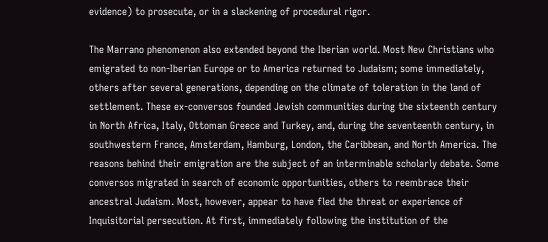evidence) to prosecute, or in a slackening of procedural rigor.

The Marrano phenomenon also extended beyond the Iberian world. Most New Christians who emigrated to non-Iberian Europe or to America returned to Judaism; some immediately, others after several generations, depending on the climate of toleration in the land of settlement. These ex-conversos founded Jewish communities during the sixteenth century in North Africa, Italy, Ottoman Greece and Turkey, and, during the seventeenth century, in southwestern France, Amsterdam, Hamburg, London, the Caribbean, and North America. The reasons behind their emigration are the subject of an interminable scholarly debate. Some conversos migrated in search of economic opportunities, others to reembrace their ancestral Judaism. Most, however, appear to have fled the threat or experience of Inquisitorial persecution. At first, immediately following the institution of the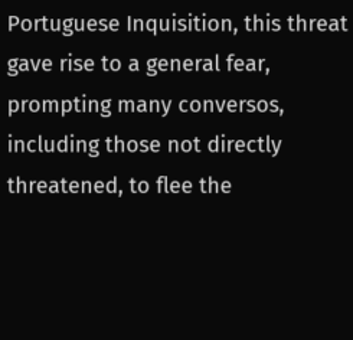Portuguese Inquisition, this threat gave rise to a general fear, prompting many conversos, including those not directly threatened, to flee the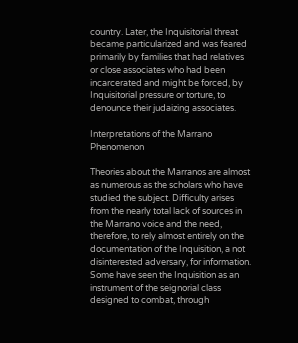country. Later, the Inquisitorial threat became particularized and was feared primarily by families that had relatives or close associates who had been incarcerated and might be forced, by Inquisitorial pressure or torture, to denounce their judaizing associates.

Interpretations of the Marrano Phenomenon

Theories about the Marranos are almost as numerous as the scholars who have studied the subject. Difficulty arises from the nearly total lack of sources in the Marrano voice and the need, therefore, to rely almost entirely on the documentation of the Inquisition, a not disinterested adversary, for information. Some have seen the Inquisition as an instrument of the seignorial class designed to combat, through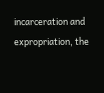incarceration and expropriation, the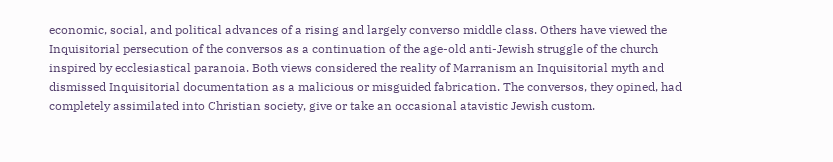economic, social, and political advances of a rising and largely converso middle class. Others have viewed the Inquisitorial persecution of the conversos as a continuation of the age-old anti-Jewish struggle of the church inspired by ecclesiastical paranoia. Both views considered the reality of Marranism an Inquisitorial myth and dismissed Inquisitorial documentation as a malicious or misguided fabrication. The conversos, they opined, had completely assimilated into Christian society, give or take an occasional atavistic Jewish custom.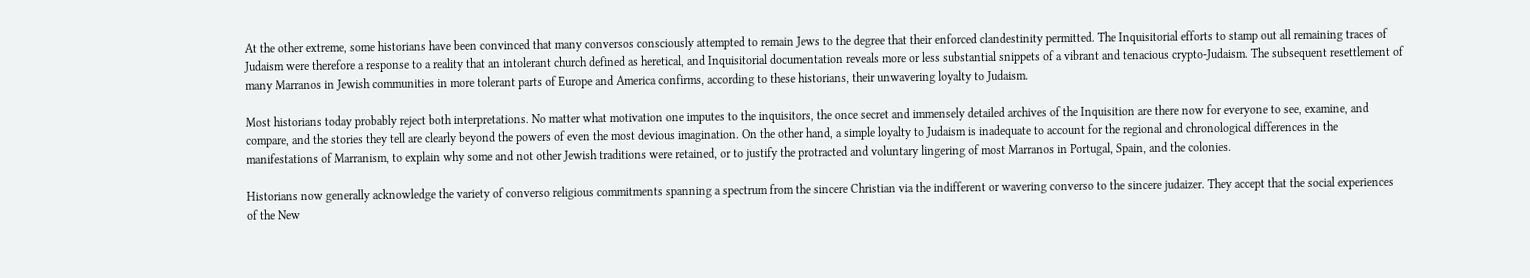At the other extreme, some historians have been convinced that many conversos consciously attempted to remain Jews to the degree that their enforced clandestinity permitted. The Inquisitorial efforts to stamp out all remaining traces of Judaism were therefore a response to a reality that an intolerant church defined as heretical, and Inquisitorial documentation reveals more or less substantial snippets of a vibrant and tenacious crypto-Judaism. The subsequent resettlement of many Marranos in Jewish communities in more tolerant parts of Europe and America confirms, according to these historians, their unwavering loyalty to Judaism.

Most historians today probably reject both interpretations. No matter what motivation one imputes to the inquisitors, the once secret and immensely detailed archives of the Inquisition are there now for everyone to see, examine, and compare, and the stories they tell are clearly beyond the powers of even the most devious imagination. On the other hand, a simple loyalty to Judaism is inadequate to account for the regional and chronological differences in the manifestations of Marranism, to explain why some and not other Jewish traditions were retained, or to justify the protracted and voluntary lingering of most Marranos in Portugal, Spain, and the colonies.

Historians now generally acknowledge the variety of converso religious commitments spanning a spectrum from the sincere Christian via the indifferent or wavering converso to the sincere judaizer. They accept that the social experiences of the New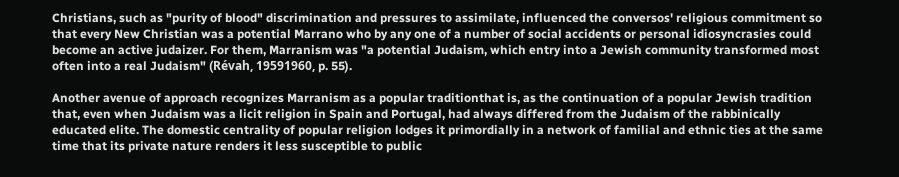Christians, such as "purity of blood" discrimination and pressures to assimilate, influenced the conversos' religious commitment so that every New Christian was a potential Marrano who by any one of a number of social accidents or personal idiosyncrasies could become an active judaizer. For them, Marranism was "a potential Judaism, which entry into a Jewish community transformed most often into a real Judaism" (Révah, 19591960, p. 55).

Another avenue of approach recognizes Marranism as a popular traditionthat is, as the continuation of a popular Jewish tradition that, even when Judaism was a licit religion in Spain and Portugal, had always differed from the Judaism of the rabbinically educated elite. The domestic centrality of popular religion lodges it primordially in a network of familial and ethnic ties at the same time that its private nature renders it less susceptible to public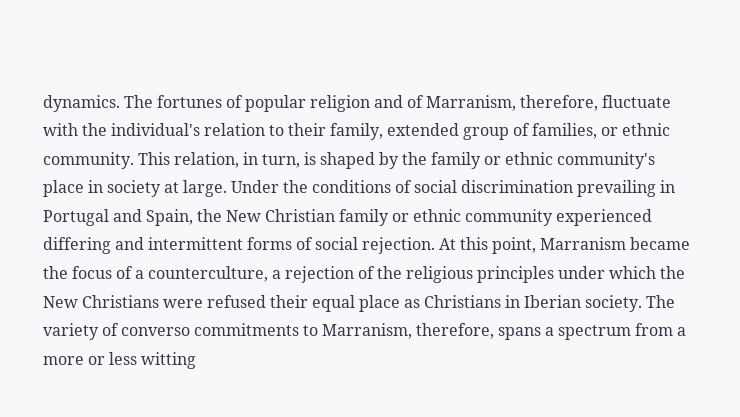dynamics. The fortunes of popular religion and of Marranism, therefore, fluctuate with the individual's relation to their family, extended group of families, or ethnic community. This relation, in turn, is shaped by the family or ethnic community's place in society at large. Under the conditions of social discrimination prevailing in Portugal and Spain, the New Christian family or ethnic community experienced differing and intermittent forms of social rejection. At this point, Marranism became the focus of a counterculture, a rejection of the religious principles under which the New Christians were refused their equal place as Christians in Iberian society. The variety of converso commitments to Marranism, therefore, spans a spectrum from a more or less witting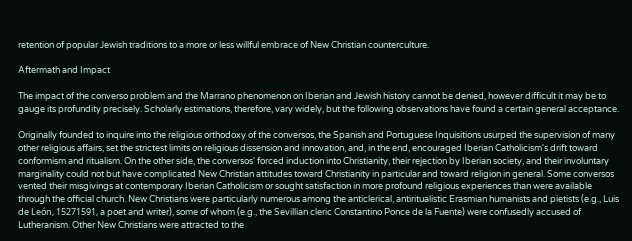retention of popular Jewish traditions to a more or less willful embrace of New Christian counterculture.

Aftermath and Impact

The impact of the converso problem and the Marrano phenomenon on Iberian and Jewish history cannot be denied, however difficult it may be to gauge its profundity precisely. Scholarly estimations, therefore, vary widely, but the following observations have found a certain general acceptance.

Originally founded to inquire into the religious orthodoxy of the conversos, the Spanish and Portuguese Inquisitions usurped the supervision of many other religious affairs, set the strictest limits on religious dissension and innovation, and, in the end, encouraged Iberian Catholicism's drift toward conformism and ritualism. On the other side, the conversos' forced induction into Christianity, their rejection by Iberian society, and their involuntary marginality could not but have complicated New Christian attitudes toward Christianity in particular and toward religion in general. Some conversos vented their misgivings at contemporary Iberian Catholicism or sought satisfaction in more profound religious experiences than were available through the official church. New Christians were particularly numerous among the anticlerical, antiritualistic Erasmian humanists and pietists (e.g., Luis de León, 15271591, a poet and writer), some of whom (e.g., the Sevillian cleric Constantino Ponce de la Fuente) were confusedly accused of Lutheranism. Other New Christians were attracted to the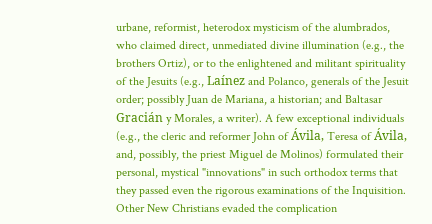urbane, reformist, heterodox mysticism of the alumbrados, who claimed direct, unmediated divine illumination (e.g., the brothers Ortiz), or to the enlightened and militant spirituality of the Jesuits (e.g., Laínez and Polanco, generals of the Jesuit order; possibly Juan de Mariana, a historian; and Baltasar Gracián y Morales, a writer). A few exceptional individuals (e.g., the cleric and reformer John of Ávila, Teresa of Ávila, and, possibly, the priest Miguel de Molinos) formulated their personal, mystical "innovations" in such orthodox terms that they passed even the rigorous examinations of the Inquisition. Other New Christians evaded the complication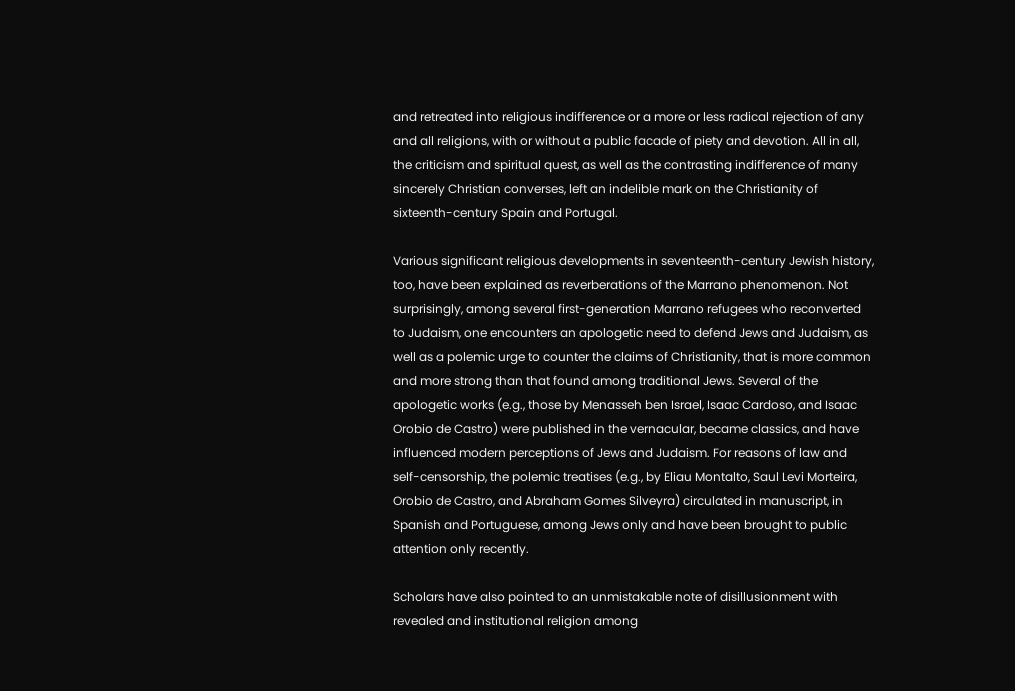and retreated into religious indifference or a more or less radical rejection of any and all religions, with or without a public facade of piety and devotion. All in all, the criticism and spiritual quest, as well as the contrasting indifference of many sincerely Christian converses, left an indelible mark on the Christianity of sixteenth-century Spain and Portugal.

Various significant religious developments in seventeenth-century Jewish history, too, have been explained as reverberations of the Marrano phenomenon. Not surprisingly, among several first-generation Marrano refugees who reconverted to Judaism, one encounters an apologetic need to defend Jews and Judaism, as well as a polemic urge to counter the claims of Christianity, that is more common and more strong than that found among traditional Jews. Several of the apologetic works (e.g., those by Menasseh ben Israel, Isaac Cardoso, and Isaac Orobio de Castro) were published in the vernacular, became classics, and have influenced modern perceptions of Jews and Judaism. For reasons of law and self-censorship, the polemic treatises (e.g., by Eliau Montalto, Saul Levi Morteira, Orobio de Castro, and Abraham Gomes Silveyra) circulated in manuscript, in Spanish and Portuguese, among Jews only and have been brought to public attention only recently.

Scholars have also pointed to an unmistakable note of disillusionment with revealed and institutional religion among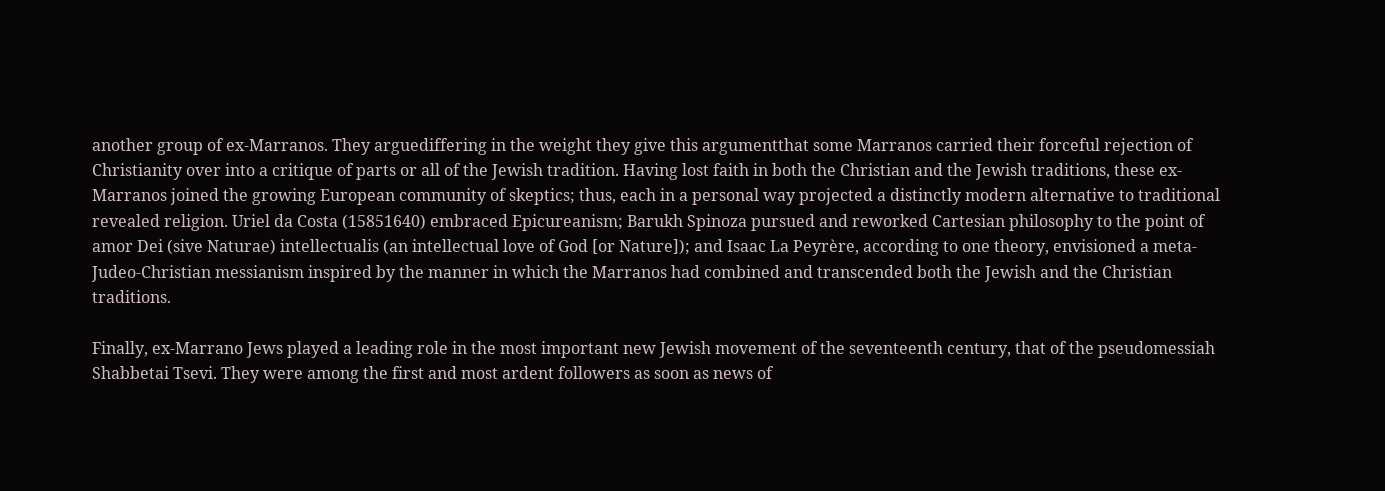another group of ex-Marranos. They arguediffering in the weight they give this argumentthat some Marranos carried their forceful rejection of Christianity over into a critique of parts or all of the Jewish tradition. Having lost faith in both the Christian and the Jewish traditions, these ex-Marranos joined the growing European community of skeptics; thus, each in a personal way projected a distinctly modern alternative to traditional revealed religion. Uriel da Costa (15851640) embraced Epicureanism; Barukh Spinoza pursued and reworked Cartesian philosophy to the point of amor Dei (sive Naturae) intellectualis (an intellectual love of God [or Nature]); and Isaac La Peyrère, according to one theory, envisioned a meta-Judeo-Christian messianism inspired by the manner in which the Marranos had combined and transcended both the Jewish and the Christian traditions.

Finally, ex-Marrano Jews played a leading role in the most important new Jewish movement of the seventeenth century, that of the pseudomessiah Shabbetai Tsevi. They were among the first and most ardent followers as soon as news of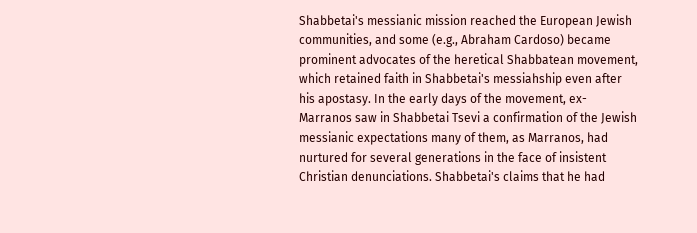Shabbetai's messianic mission reached the European Jewish communities, and some (e.g., Abraham Cardoso) became prominent advocates of the heretical Shabbatean movement, which retained faith in Shabbetai's messiahship even after his apostasy. In the early days of the movement, ex-Marranos saw in Shabbetai Tsevi a confirmation of the Jewish messianic expectations many of them, as Marranos, had nurtured for several generations in the face of insistent Christian denunciations. Shabbetai's claims that he had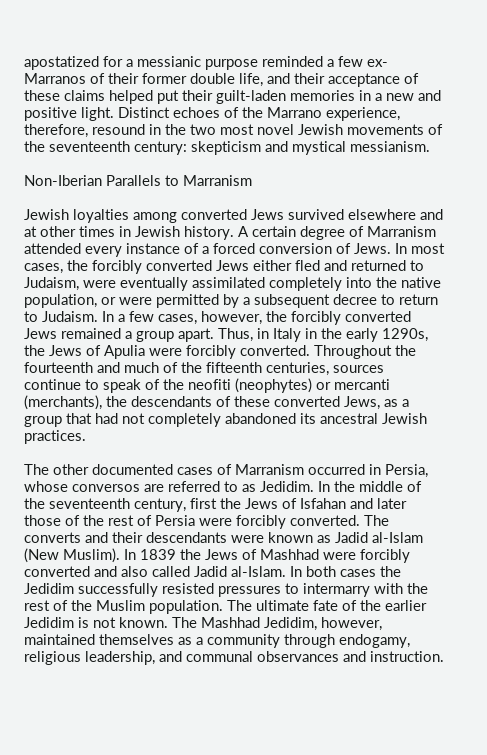apostatized for a messianic purpose reminded a few ex-Marranos of their former double life, and their acceptance of these claims helped put their guilt-laden memories in a new and positive light. Distinct echoes of the Marrano experience, therefore, resound in the two most novel Jewish movements of the seventeenth century: skepticism and mystical messianism.

Non-Iberian Parallels to Marranism

Jewish loyalties among converted Jews survived elsewhere and at other times in Jewish history. A certain degree of Marranism attended every instance of a forced conversion of Jews. In most cases, the forcibly converted Jews either fled and returned to Judaism, were eventually assimilated completely into the native population, or were permitted by a subsequent decree to return to Judaism. In a few cases, however, the forcibly converted Jews remained a group apart. Thus, in Italy in the early 1290s, the Jews of Apulia were forcibly converted. Throughout the fourteenth and much of the fifteenth centuries, sources continue to speak of the neofiti (neophytes) or mercanti (merchants), the descendants of these converted Jews, as a group that had not completely abandoned its ancestral Jewish practices.

The other documented cases of Marranism occurred in Persia, whose conversos are referred to as Jedidim. In the middle of the seventeenth century, first the Jews of Isfahan and later those of the rest of Persia were forcibly converted. The converts and their descendants were known as Jadid al-Islam (New Muslim). In 1839 the Jews of Mashhad were forcibly converted and also called Jadid al-Islam. In both cases the Jedidim successfully resisted pressures to intermarry with the rest of the Muslim population. The ultimate fate of the earlier Jedidim is not known. The Mashhad Jedidim, however, maintained themselves as a community through endogamy, religious leadership, and communal observances and instruction.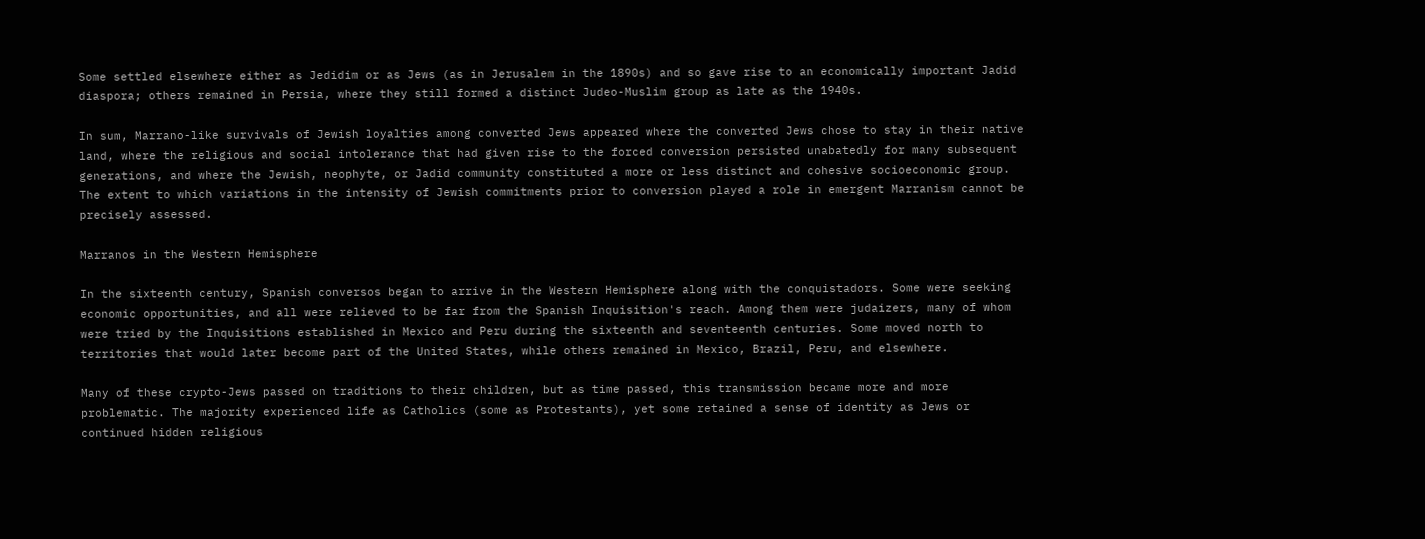Some settled elsewhere either as Jedidim or as Jews (as in Jerusalem in the 1890s) and so gave rise to an economically important Jadid diaspora; others remained in Persia, where they still formed a distinct Judeo-Muslim group as late as the 1940s.

In sum, Marrano-like survivals of Jewish loyalties among converted Jews appeared where the converted Jews chose to stay in their native land, where the religious and social intolerance that had given rise to the forced conversion persisted unabatedly for many subsequent generations, and where the Jewish, neophyte, or Jadid community constituted a more or less distinct and cohesive socioeconomic group. The extent to which variations in the intensity of Jewish commitments prior to conversion played a role in emergent Marranism cannot be precisely assessed.

Marranos in the Western Hemisphere

In the sixteenth century, Spanish conversos began to arrive in the Western Hemisphere along with the conquistadors. Some were seeking economic opportunities, and all were relieved to be far from the Spanish Inquisition's reach. Among them were judaizers, many of whom were tried by the Inquisitions established in Mexico and Peru during the sixteenth and seventeenth centuries. Some moved north to territories that would later become part of the United States, while others remained in Mexico, Brazil, Peru, and elsewhere.

Many of these crypto-Jews passed on traditions to their children, but as time passed, this transmission became more and more problematic. The majority experienced life as Catholics (some as Protestants), yet some retained a sense of identity as Jews or continued hidden religious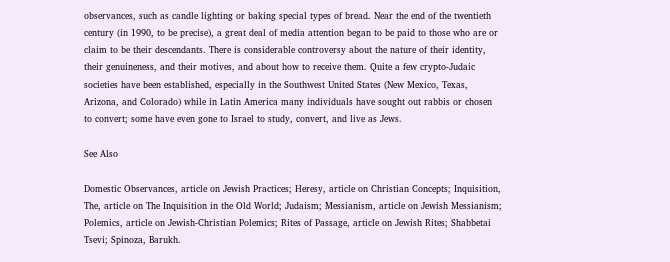observances, such as candle lighting or baking special types of bread. Near the end of the twentieth century (in 1990, to be precise), a great deal of media attention began to be paid to those who are or claim to be their descendants. There is considerable controversy about the nature of their identity, their genuineness, and their motives, and about how to receive them. Quite a few crypto-Judaic societies have been established, especially in the Southwest United States (New Mexico, Texas, Arizona, and Colorado) while in Latin America many individuals have sought out rabbis or chosen to convert; some have even gone to Israel to study, convert, and live as Jews.

See Also

Domestic Observances, article on Jewish Practices; Heresy, article on Christian Concepts; Inquisition, The, article on The Inquisition in the Old World; Judaism; Messianism, article on Jewish Messianism; Polemics, article on Jewish-Christian Polemics; Rites of Passage, article on Jewish Rites; Shabbetai Tsevi; Spinoza, Barukh.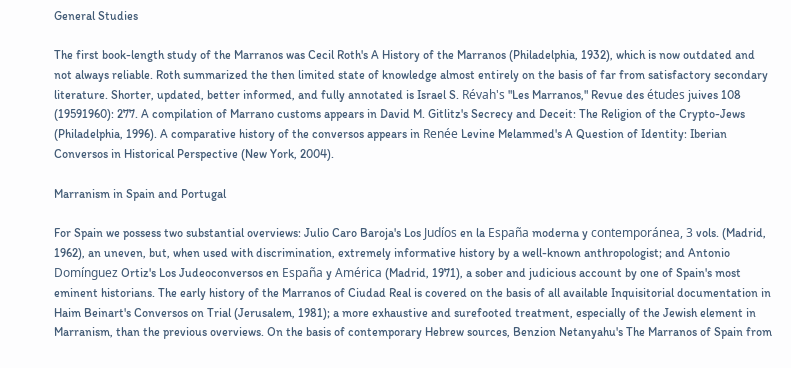General Studies

The first book-length study of the Marranos was Cecil Roth's A History of the Marranos (Philadelphia, 1932), which is now outdated and not always reliable. Roth summarized the then limited state of knowledge almost entirely on the basis of far from satisfactory secondary literature. Shorter, updated, better informed, and fully annotated is Israel S. Révah's "Les Marranos," Revue des études juives 108 (19591960): 277. A compilation of Marrano customs appears in David M. Gitlitz's Secrecy and Deceit: The Religion of the Crypto-Jews (Philadelphia, 1996). A comparative history of the conversos appears in Renée Levine Melammed's A Question of Identity: Iberian Conversos in Historical Perspective (New York, 2004).

Marranism in Spain and Portugal

For Spain we possess two substantial overviews: Julio Caro Baroja's Los Judíos en la España moderna y contemporánea, 3 vols. (Madrid, 1962), an uneven, but, when used with discrimination, extremely informative history by a well-known anthropologist; and Antonio Domínguez Ortiz's Los Judeoconversos en España y América (Madrid, 1971), a sober and judicious account by one of Spain's most eminent historians. The early history of the Marranos of Ciudad Real is covered on the basis of all available Inquisitorial documentation in Haim Beinart's Conversos on Trial (Jerusalem, 1981); a more exhaustive and surefooted treatment, especially of the Jewish element in Marranism, than the previous overviews. On the basis of contemporary Hebrew sources, Benzion Netanyahu's The Marranos of Spain from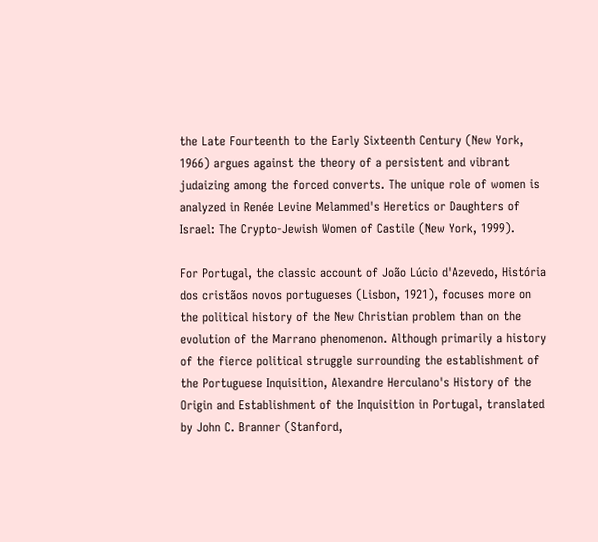the Late Fourteenth to the Early Sixteenth Century (New York, 1966) argues against the theory of a persistent and vibrant judaizing among the forced converts. The unique role of women is analyzed in Renée Levine Melammed's Heretics or Daughters of Israel: The Crypto-Jewish Women of Castile (New York, 1999).

For Portugal, the classic account of João Lúcio d'Azevedo, História dos cristãos novos portugueses (Lisbon, 1921), focuses more on the political history of the New Christian problem than on the evolution of the Marrano phenomenon. Although primarily a history of the fierce political struggle surrounding the establishment of the Portuguese Inquisition, Alexandre Herculano's History of the Origin and Establishment of the Inquisition in Portugal, translated by John C. Branner (Stanford,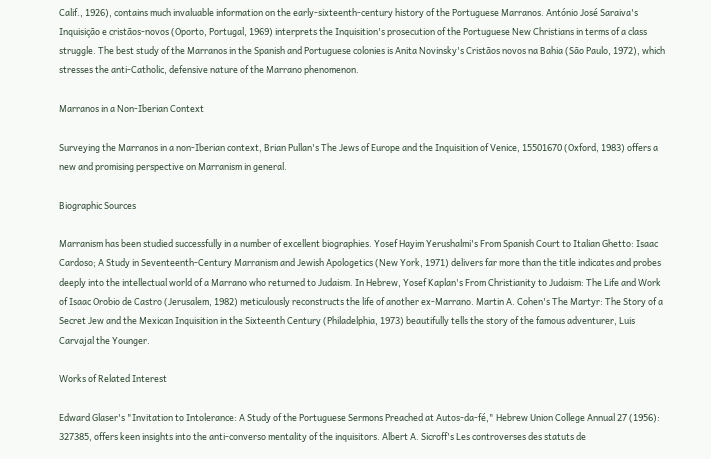Calif., 1926), contains much invaluable information on the early-sixteenth-century history of the Portuguese Marranos. António José Saraiva's Inquisição e cristãos-novos (Oporto, Portugal, 1969) interprets the Inquisition's prosecution of the Portuguese New Christians in terms of a class struggle. The best study of the Marranos in the Spanish and Portuguese colonies is Anita Novinsky's Cristãos novos na Bahia (São Paulo, 1972), which stresses the anti-Catholic, defensive nature of the Marrano phenomenon.

Marranos in a Non-Iberian Context

Surveying the Marranos in a non-Iberian context, Brian Pullan's The Jews of Europe and the Inquisition of Venice, 15501670 (Oxford, 1983) offers a new and promising perspective on Marranism in general.

Biographic Sources

Marranism has been studied successfully in a number of excellent biographies. Yosef Hayim Yerushalmi's From Spanish Court to Italian Ghetto: Isaac Cardoso; A Study in Seventeenth-Century Marranism and Jewish Apologetics (New York, 1971) delivers far more than the title indicates and probes deeply into the intellectual world of a Marrano who returned to Judaism. In Hebrew, Yosef Kaplan's From Christianity to Judaism: The Life and Work of Isaac Orobio de Castro (Jerusalem, 1982) meticulously reconstructs the life of another ex-Marrano. Martin A. Cohen's The Martyr: The Story of a Secret Jew and the Mexican Inquisition in the Sixteenth Century (Philadelphia, 1973) beautifully tells the story of the famous adventurer, Luis Carvajal the Younger.

Works of Related Interest

Edward Glaser's "Invitation to Intolerance: A Study of the Portuguese Sermons Preached at Autos-da-fé," Hebrew Union College Annual 27 (1956): 327385, offers keen insights into the anti-converso mentality of the inquisitors. Albert A. Sicroff's Les controverses des statuts de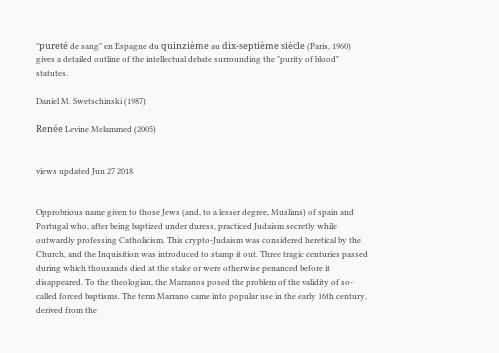"pureté de sang" en Espagne du quinzième au dix-septième siècle (Paris, 1960) gives a detailed outline of the intellectual debate surrounding the "purity of blood" statutes.

Daniel M. Swetschinski (1987)

Renée Levine Melammed (2005)


views updated Jun 27 2018


Opprobrious name given to those Jews (and, to a lesser degree, Muslims) of spain and Portugal who, after being baptized under duress, practiced Judaism secretly while outwardly professing Catholicism. This crypto-Judaism was considered heretical by the Church, and the Inquisition was introduced to stamp it out. Three tragic centuries passed during which thousands died at the stake or were otherwise penanced before it disappeared. To the theologian, the Marranos posed the problem of the validity of so-called forced baptisms. The term Marrano came into popular use in the early 16th century, derived from the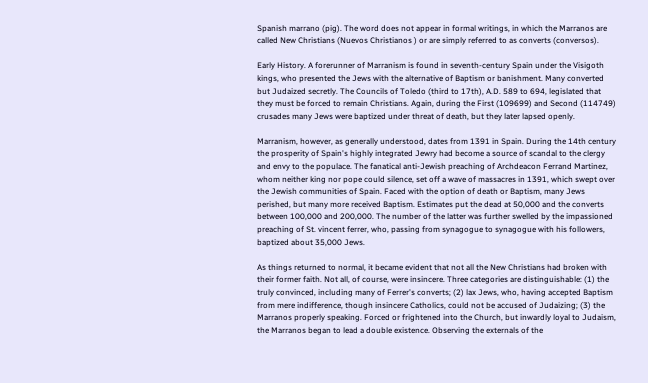Spanish marrano (pig). The word does not appear in formal writings, in which the Marranos are called New Christians (Nuevos Christianos ) or are simply referred to as converts (conversos).

Early History. A forerunner of Marranism is found in seventh-century Spain under the Visigoth kings, who presented the Jews with the alternative of Baptism or banishment. Many converted but Judaized secretly. The Councils of Toledo (third to 17th), A.D. 589 to 694, legislated that they must be forced to remain Christians. Again, during the First (109699) and Second (114749) crusades many Jews were baptized under threat of death, but they later lapsed openly.

Marranism, however, as generally understood, dates from 1391 in Spain. During the 14th century the prosperity of Spain's highly integrated Jewry had become a source of scandal to the clergy and envy to the populace. The fanatical anti-Jewish preaching of Archdeacon Ferrand Martinez, whom neither king nor pope could silence, set off a wave of massacres in 1391, which swept over the Jewish communities of Spain. Faced with the option of death or Baptism, many Jews perished, but many more received Baptism. Estimates put the dead at 50,000 and the converts between 100,000 and 200,000. The number of the latter was further swelled by the impassioned preaching of St. vincent ferrer, who, passing from synagogue to synagogue with his followers, baptized about 35,000 Jews.

As things returned to normal, it became evident that not all the New Christians had broken with their former faith. Not all, of course, were insincere. Three categories are distinguishable: (1) the truly convinced, including many of Ferrer's converts; (2) lax Jews, who, having accepted Baptism from mere indifference, though insincere Catholics, could not be accused of Judaizing; (3) the Marranos properly speaking. Forced or frightened into the Church, but inwardly loyal to Judaism, the Marranos began to lead a double existence. Observing the externals of the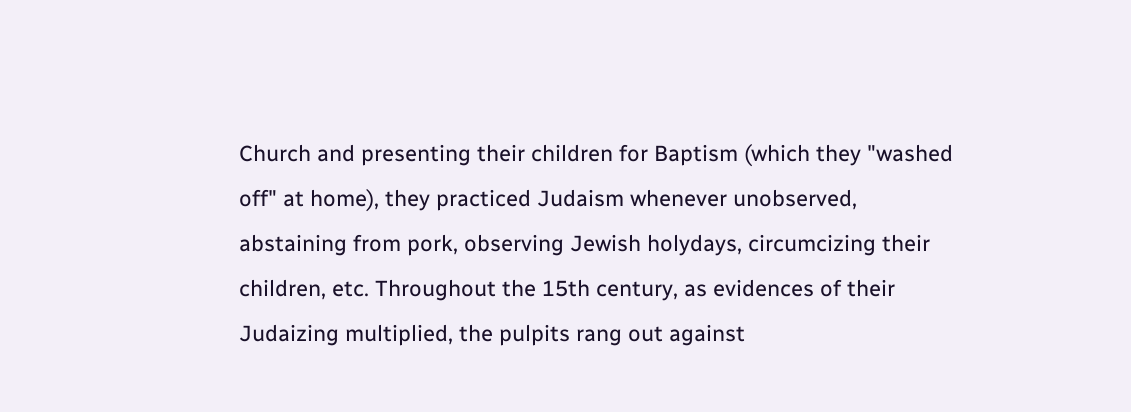Church and presenting their children for Baptism (which they "washed off" at home), they practiced Judaism whenever unobserved, abstaining from pork, observing Jewish holydays, circumcizing their children, etc. Throughout the 15th century, as evidences of their Judaizing multiplied, the pulpits rang out against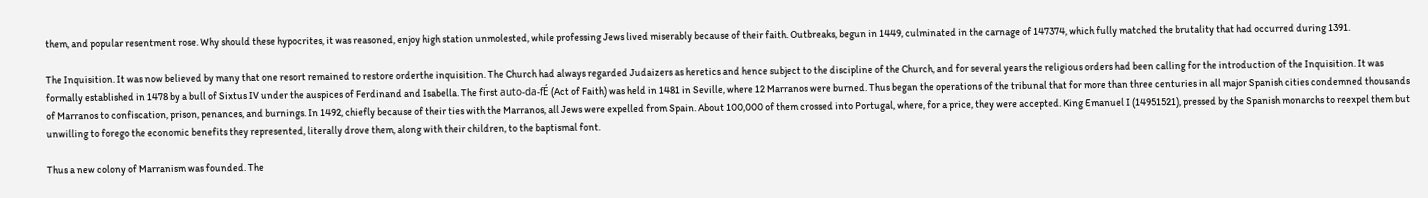them, and popular resentment rose. Why should these hypocrites, it was reasoned, enjoy high station unmolested, while professing Jews lived miserably because of their faith. Outbreaks, begun in 1449, culminated in the carnage of 147374, which fully matched the brutality that had occurred during 1391.

The Inquisition. It was now believed by many that one resort remained to restore orderthe inquisition. The Church had always regarded Judaizers as heretics and hence subject to the discipline of the Church, and for several years the religious orders had been calling for the introduction of the Inquisition. It was formally established in 1478 by a bull of Sixtus IV under the auspices of Ferdinand and Isabella. The first auto-da-fÉ (Act of Faith) was held in 1481 in Seville, where 12 Marranos were burned. Thus began the operations of the tribunal that for more than three centuries in all major Spanish cities condemned thousands of Marranos to confiscation, prison, penances, and burnings. In 1492, chiefly because of their ties with the Marranos, all Jews were expelled from Spain. About 100,000 of them crossed into Portugal, where, for a price, they were accepted. King Emanuel I (14951521), pressed by the Spanish monarchs to reexpel them but unwilling to forego the economic benefits they represented, literally drove them, along with their children, to the baptismal font.

Thus a new colony of Marranism was founded. The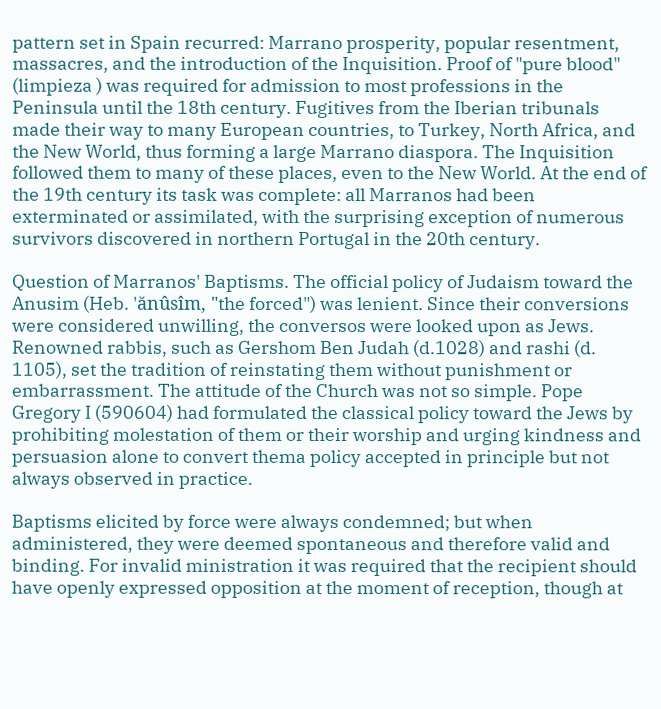pattern set in Spain recurred: Marrano prosperity, popular resentment, massacres, and the introduction of the Inquisition. Proof of "pure blood" (limpieza ) was required for admission to most professions in the Peninsula until the 18th century. Fugitives from the Iberian tribunals made their way to many European countries, to Turkey, North Africa, and the New World, thus forming a large Marrano diaspora. The Inquisition followed them to many of these places, even to the New World. At the end of the 19th century its task was complete: all Marranos had been exterminated or assimilated, with the surprising exception of numerous survivors discovered in northern Portugal in the 20th century.

Question of Marranos' Baptisms. The official policy of Judaism toward the Anusim (Heb. 'ănûsîm, "the forced") was lenient. Since their conversions were considered unwilling, the conversos were looked upon as Jews. Renowned rabbis, such as Gershom Ben Judah (d.1028) and rashi (d. 1105), set the tradition of reinstating them without punishment or embarrassment. The attitude of the Church was not so simple. Pope Gregory I (590604) had formulated the classical policy toward the Jews by prohibiting molestation of them or their worship and urging kindness and persuasion alone to convert thema policy accepted in principle but not always observed in practice.

Baptisms elicited by force were always condemned; but when administered, they were deemed spontaneous and therefore valid and binding. For invalid ministration it was required that the recipient should have openly expressed opposition at the moment of reception, though at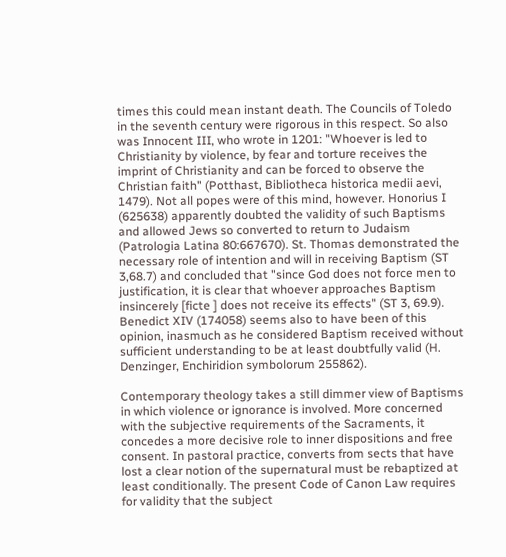times this could mean instant death. The Councils of Toledo in the seventh century were rigorous in this respect. So also was Innocent III, who wrote in 1201: "Whoever is led to Christianity by violence, by fear and torture receives the imprint of Christianity and can be forced to observe the Christian faith" (Potthast, Bibliotheca historica medii aevi, 1479). Not all popes were of this mind, however. Honorius I (625638) apparently doubted the validity of such Baptisms and allowed Jews so converted to return to Judaism (Patrologia Latina 80:667670). St. Thomas demonstrated the necessary role of intention and will in receiving Baptism (ST 3,68.7) and concluded that "since God does not force men to justification, it is clear that whoever approaches Baptism insincerely [ficte ] does not receive its effects" (ST 3, 69.9). Benedict XIV (174058) seems also to have been of this opinion, inasmuch as he considered Baptism received without sufficient understanding to be at least doubtfully valid (H. Denzinger, Enchiridion symbolorum 255862).

Contemporary theology takes a still dimmer view of Baptisms in which violence or ignorance is involved. More concerned with the subjective requirements of the Sacraments, it concedes a more decisive role to inner dispositions and free consent. In pastoral practice, converts from sects that have lost a clear notion of the supernatural must be rebaptized at least conditionally. The present Code of Canon Law requires for validity that the subject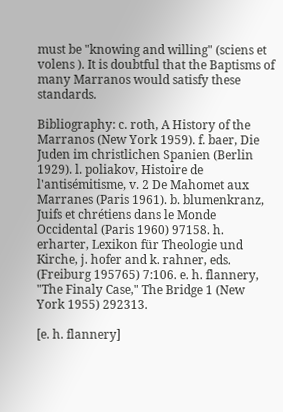must be "knowing and willing" (sciens et volens ). It is doubtful that the Baptisms of many Marranos would satisfy these standards.

Bibliography: c. roth, A History of the Marranos (New York 1959). f. baer, Die Juden im christlichen Spanien (Berlin 1929). l. poliakov, Histoire de l'antisémitisme, v. 2 De Mahomet aux Marranes (Paris 1961). b. blumenkranz, Juifs et chrétiens dans le Monde Occidental (Paris 1960) 97158. h. erharter, Lexikon für Theologie und Kirche, j. hofer and k. rahner, eds. (Freiburg 195765) 7:106. e. h. flannery, "The Finaly Case," The Bridge 1 (New York 1955) 292313.

[e. h. flannery]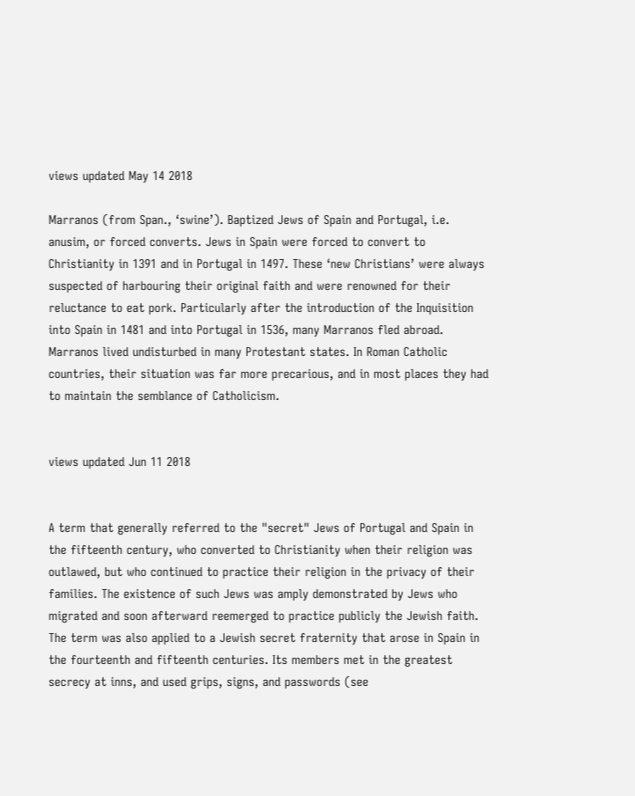views updated May 14 2018

Marranos (from Span., ‘swine’). Baptized Jews of Spain and Portugal, i.e. anusim, or forced converts. Jews in Spain were forced to convert to Christianity in 1391 and in Portugal in 1497. These ‘new Christians’ were always suspected of harbouring their original faith and were renowned for their reluctance to eat pork. Particularly after the introduction of the Inquisition into Spain in 1481 and into Portugal in 1536, many Marranos fled abroad. Marranos lived undisturbed in many Protestant states. In Roman Catholic countries, their situation was far more precarious, and in most places they had to maintain the semblance of Catholicism.


views updated Jun 11 2018


A term that generally referred to the "secret" Jews of Portugal and Spain in the fifteenth century, who converted to Christianity when their religion was outlawed, but who continued to practice their religion in the privacy of their families. The existence of such Jews was amply demonstrated by Jews who migrated and soon afterward reemerged to practice publicly the Jewish faith. The term was also applied to a Jewish secret fraternity that arose in Spain in the fourteenth and fifteenth centuries. Its members met in the greatest secrecy at inns, and used grips, signs, and passwords (see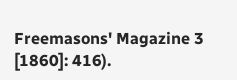Freemasons' Magazine 3 [1860]: 416).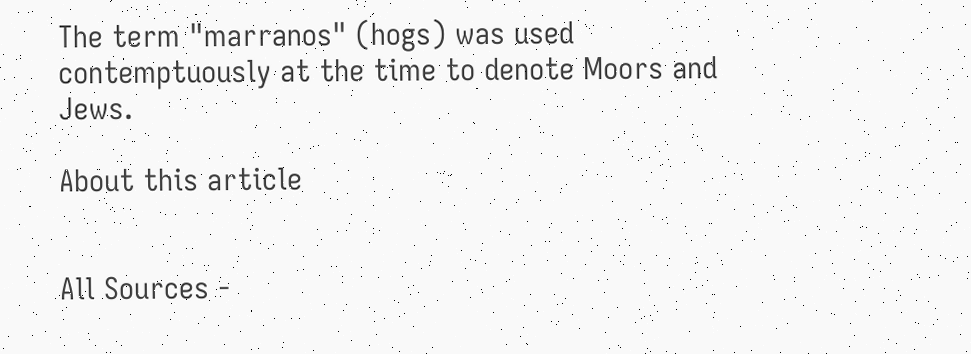The term "marranos" (hogs) was used contemptuously at the time to denote Moors and Jews.

About this article


All Sources -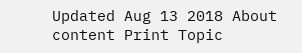Updated Aug 13 2018 About content Print Topic